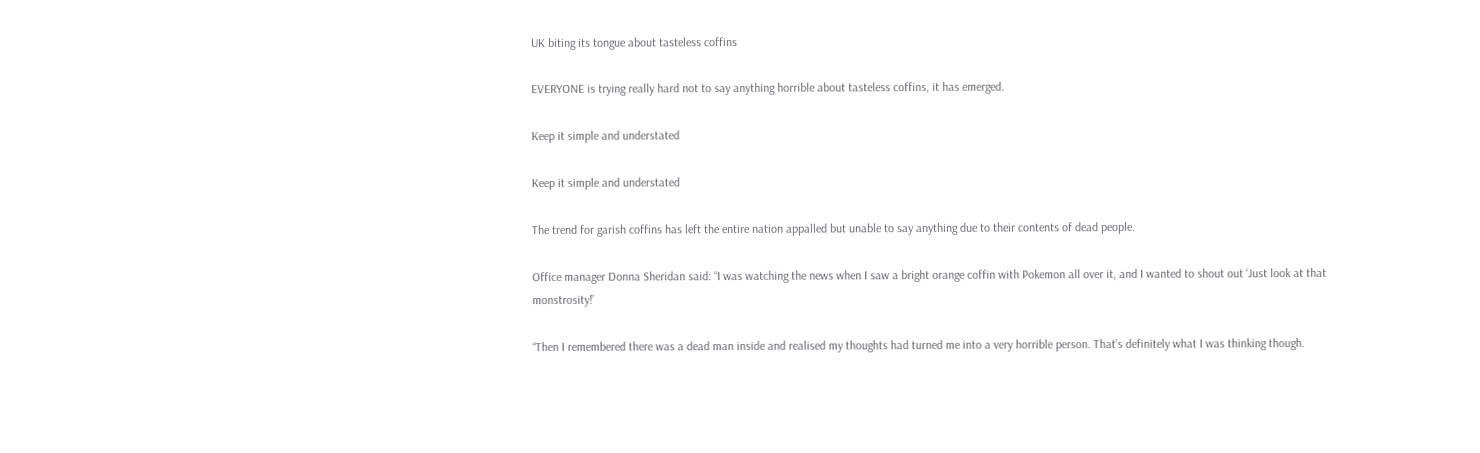UK biting its tongue about tasteless coffins

EVERYONE is trying really hard not to say anything horrible about tasteless coffins, it has emerged.

Keep it simple and understated

Keep it simple and understated

The trend for garish coffins has left the entire nation appalled but unable to say anything due to their contents of dead people.

Office manager Donna Sheridan said: “I was watching the news when I saw a bright orange coffin with Pokemon all over it, and I wanted to shout out ‘Just look at that monstrosity!’

“Then I remembered there was a dead man inside and realised my thoughts had turned me into a very horrible person. That’s definitely what I was thinking though.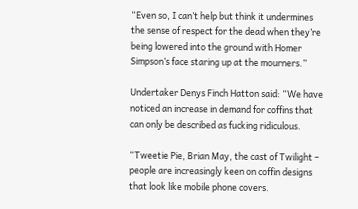“Even so, I can’t help but think it undermines the sense of respect for the dead when they’re being lowered into the ground with Homer Simpson’s face staring up at the mourners.”

Undertaker Denys Finch Hatton said: “We have noticed an increase in demand for coffins that can only be described as fucking ridiculous.

“Tweetie Pie, Brian May, the cast of Twilight – people are increasingly keen on coffin designs that look like mobile phone covers.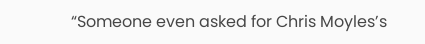“Someone even asked for Chris Moyles’s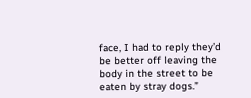face, I had to reply they’d be better off leaving the body in the street to be eaten by stray dogs.”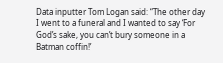Data inputter Tom Logan said: “The other day I went to a funeral and I wanted to say ‘For God’s sake, you can’t bury someone in a Batman coffin!’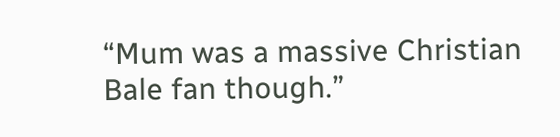“Mum was a massive Christian Bale fan though.”